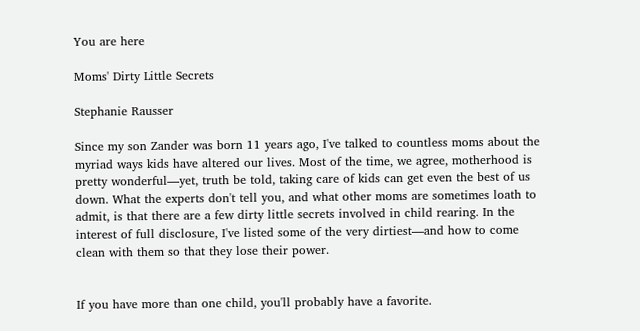You are here

Moms' Dirty Little Secrets

Stephanie Rausser

Since my son Zander was born 11 years ago, I've talked to countless moms about the myriad ways kids have altered our lives. Most of the time, we agree, motherhood is pretty wonderful—yet, truth be told, taking care of kids can get even the best of us down. What the experts don't tell you, and what other moms are sometimes loath to admit, is that there are a few dirty little secrets involved in child rearing. In the interest of full disclosure, I've listed some of the very dirtiest—and how to come clean with them so that they lose their power.


If you have more than one child, you'll probably have a favorite.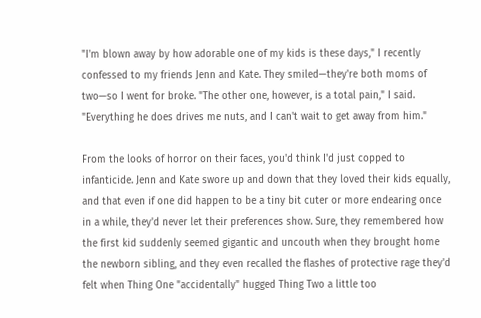"I'm blown away by how adorable one of my kids is these days," I recently confessed to my friends Jenn and Kate. They smiled—they're both moms of two—so I went for broke. "The other one, however, is a total pain," I said. "Everything he does drives me nuts, and I can't wait to get away from him."

From the looks of horror on their faces, you'd think I'd just copped to infanticide. Jenn and Kate swore up and down that they loved their kids equally, and that even if one did happen to be a tiny bit cuter or more endearing once in a while, they'd never let their preferences show. Sure, they remembered how the first kid suddenly seemed gigantic and uncouth when they brought home the newborn sibling, and they even recalled the flashes of protective rage they'd felt when Thing One "accidentally" hugged Thing Two a little too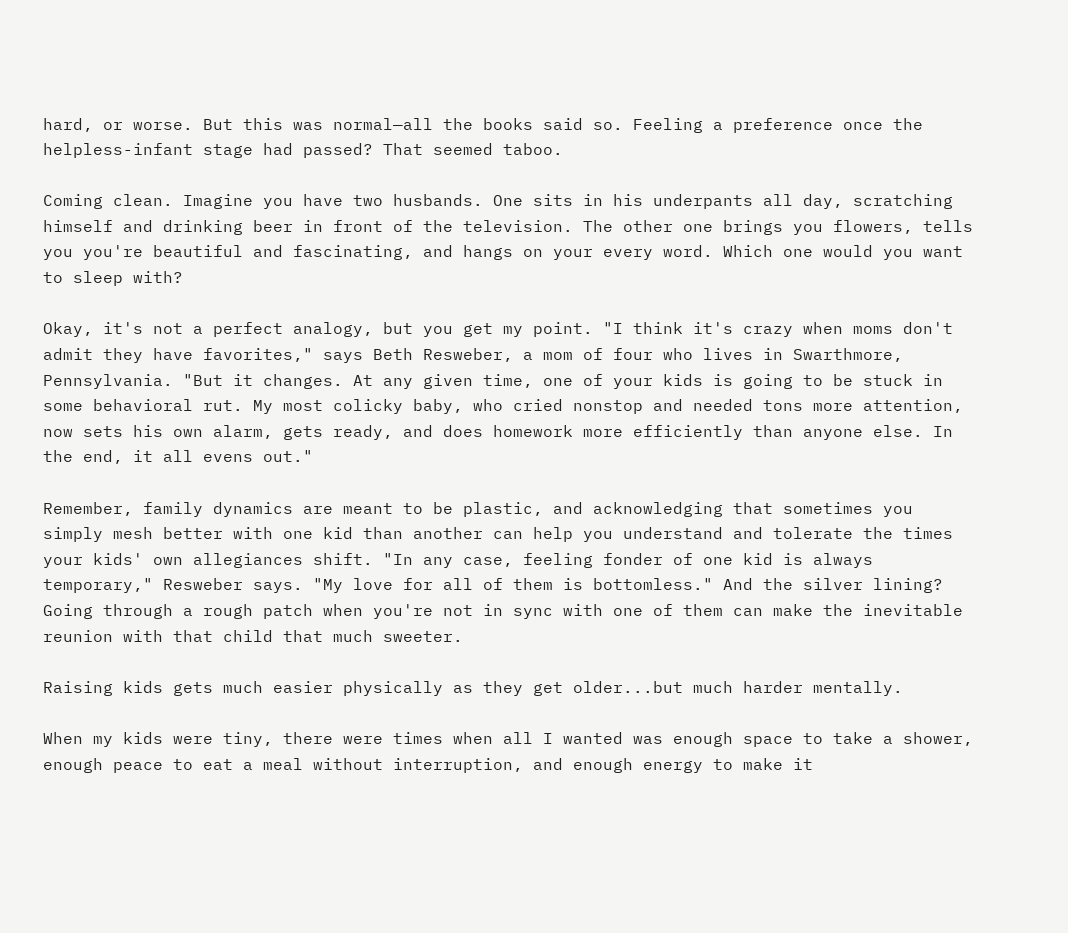hard, or worse. But this was normal—all the books said so. Feeling a preference once the helpless-infant stage had passed? That seemed taboo.

Coming clean. Imagine you have two husbands. One sits in his underpants all day, scratching himself and drinking beer in front of the television. The other one brings you flowers, tells you you're beautiful and fascinating, and hangs on your every word. Which one would you want to sleep with?

Okay, it's not a perfect analogy, but you get my point. "I think it's crazy when moms don't admit they have favorites," says Beth Resweber, a mom of four who lives in Swarthmore, Pennsylvania. "But it changes. At any given time, one of your kids is going to be stuck in some behavioral rut. My most colicky baby, who cried nonstop and needed tons more attention, now sets his own alarm, gets ready, and does homework more efficiently than anyone else. In the end, it all evens out."

Remember, family dynamics are meant to be plastic, and acknowledging that sometimes you simply mesh better with one kid than another can help you understand and tolerate the times your kids' own allegiances shift. "In any case, feeling fonder of one kid is always temporary," Resweber says. "My love for all of them is bottomless." And the silver lining? Going through a rough patch when you're not in sync with one of them can make the inevitable reunion with that child that much sweeter.

Raising kids gets much easier physically as they get older...but much harder mentally.

When my kids were tiny, there were times when all I wanted was enough space to take a shower, enough peace to eat a meal without interruption, and enough energy to make it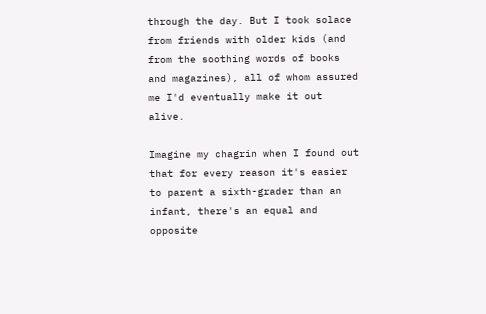through the day. But I took solace from friends with older kids (and from the soothing words of books and magazines), all of whom assured me I'd eventually make it out alive.

Imagine my chagrin when I found out that for every reason it's easier to parent a sixth-grader than an infant, there's an equal and opposite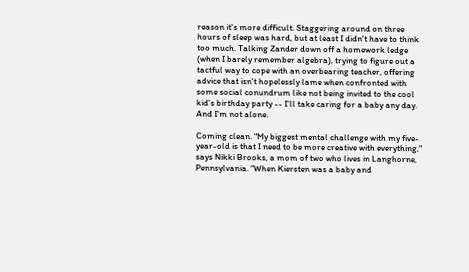reason it's more difficult. Staggering around on three hours of sleep was hard, but at least I didn't have to think too much. Talking Zander down off a homework ledge (when I barely remember algebra), trying to figure out a tactful way to cope with an overbearing teacher, offering advice that isn't hopelessly lame when confronted with some social conundrum like not being invited to the cool kid's birthday party -- I'll take caring for a baby any day. And I'm not alone.

Coming clean. "My biggest mental challenge with my five-year-old is that I need to be more creative with everything," says Nikki Brooks, a mom of two who lives in Langhorne, Pennsylvania. "When Kiersten was a baby and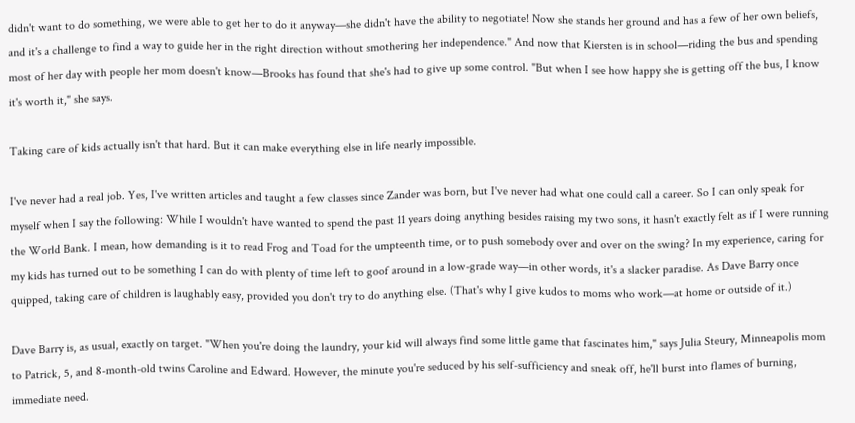didn't want to do something, we were able to get her to do it anyway—she didn't have the ability to negotiate! Now she stands her ground and has a few of her own beliefs, and it's a challenge to find a way to guide her in the right direction without smothering her independence." And now that Kiersten is in school—riding the bus and spending most of her day with people her mom doesn't know—Brooks has found that she's had to give up some control. "But when I see how happy she is getting off the bus, I know it's worth it," she says.

Taking care of kids actually isn't that hard. But it can make everything else in life nearly impossible.

I've never had a real job. Yes, I've written articles and taught a few classes since Zander was born, but I've never had what one could call a career. So I can only speak for myself when I say the following: While I wouldn't have wanted to spend the past 11 years doing anything besides raising my two sons, it hasn't exactly felt as if I were running the World Bank. I mean, how demanding is it to read Frog and Toad for the umpteenth time, or to push somebody over and over on the swing? In my experience, caring for my kids has turned out to be something I can do with plenty of time left to goof around in a low-grade way—in other words, it's a slacker paradise. As Dave Barry once quipped, taking care of children is laughably easy, provided you don't try to do anything else. (That's why I give kudos to moms who work—at home or outside of it.)

Dave Barry is, as usual, exactly on target. "When you're doing the laundry, your kid will always find some little game that fascinates him," says Julia Steury, Minneapolis mom to Patrick, 5, and 8-month-old twins Caroline and Edward. However, the minute you're seduced by his self-sufficiency and sneak off, he'll burst into flames of burning, immediate need.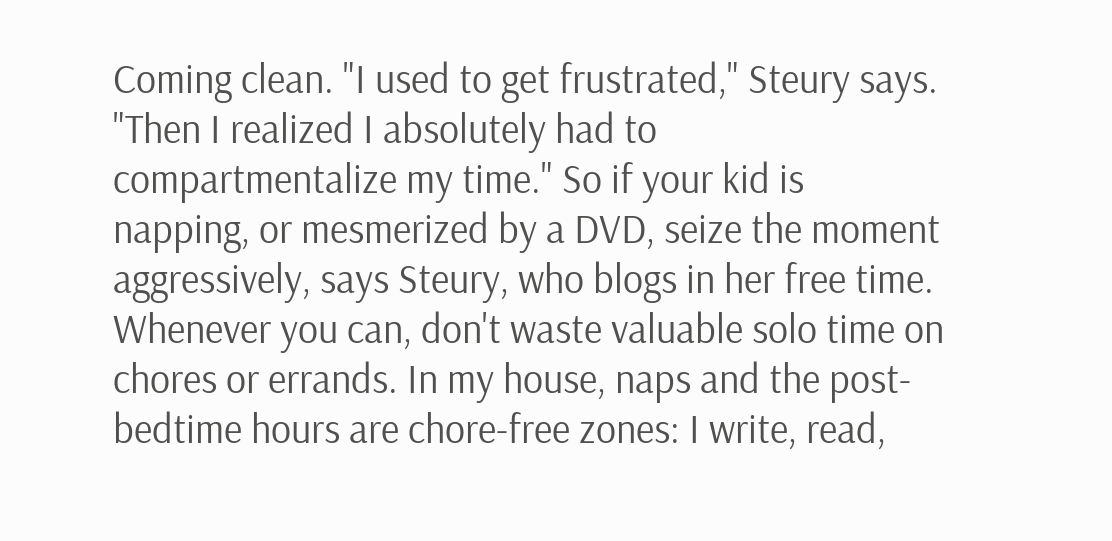Coming clean. "I used to get frustrated," Steury says. "Then I realized I absolutely had to compartmentalize my time." So if your kid is napping, or mesmerized by a DVD, seize the moment aggressively, says Steury, who blogs in her free time. Whenever you can, don't waste valuable solo time on chores or errands. In my house, naps and the post-bedtime hours are chore-free zones: I write, read,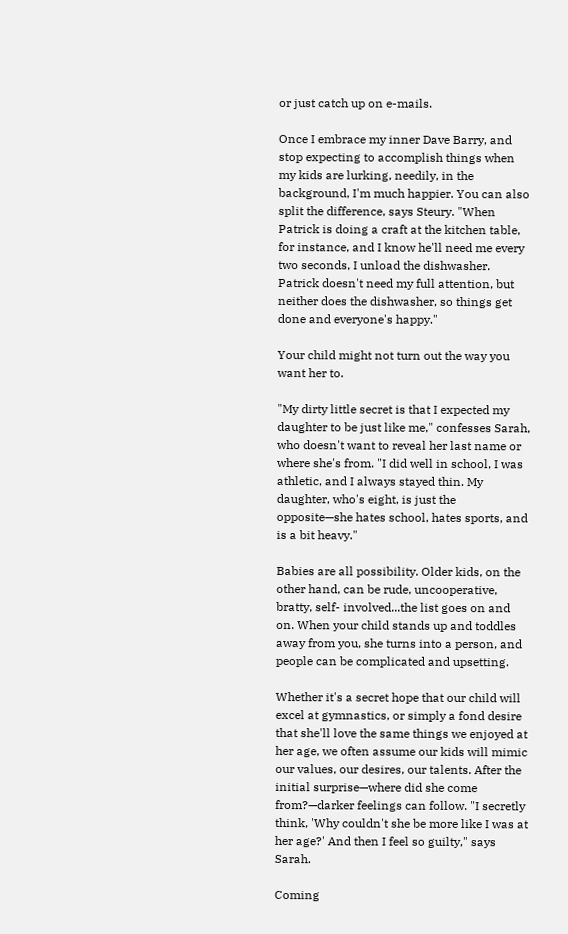or just catch up on e-mails.

Once I embrace my inner Dave Barry, and stop expecting to accomplish things when my kids are lurking, needily, in the background, I'm much happier. You can also split the difference, says Steury. "When Patrick is doing a craft at the kitchen table, for instance, and I know he'll need me every two seconds, I unload the dishwasher. Patrick doesn't need my full attention, but neither does the dishwasher, so things get done and everyone's happy."

Your child might not turn out the way you want her to.

"My dirty little secret is that I expected my daughter to be just like me," confesses Sarah, who doesn't want to reveal her last name or where she's from. "I did well in school, I was athletic, and I always stayed thin. My daughter, who's eight, is just the opposite—she hates school, hates sports, and is a bit heavy."

Babies are all possibility. Older kids, on the other hand, can be rude, uncooperative, bratty, self- involved...the list goes on and on. When your child stands up and toddles away from you, she turns into a person, and people can be complicated and upsetting.

Whether it's a secret hope that our child will excel at gymnastics, or simply a fond desire that she'll love the same things we enjoyed at her age, we often assume our kids will mimic our values, our desires, our talents. After the initial surprise—where did she come from?—darker feelings can follow. "I secretly think, 'Why couldn't she be more like I was at her age?' And then I feel so guilty," says Sarah.

Coming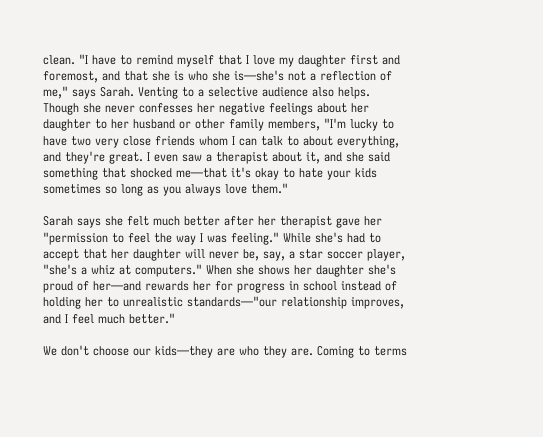clean. "I have to remind myself that I love my daughter first and foremost, and that she is who she is—she's not a reflection of me," says Sarah. Venting to a selective audience also helps. Though she never confesses her negative feelings about her daughter to her husband or other family members, "I'm lucky to have two very close friends whom I can talk to about everything, and they're great. I even saw a therapist about it, and she said something that shocked me—that it's okay to hate your kids sometimes so long as you always love them."

Sarah says she felt much better after her therapist gave her "permission to feel the way I was feeling." While she's had to accept that her daughter will never be, say, a star soccer player, "she's a whiz at computers." When she shows her daughter she's proud of her—and rewards her for progress in school instead of holding her to unrealistic standards—"our relationship improves, and I feel much better."

We don't choose our kids—they are who they are. Coming to terms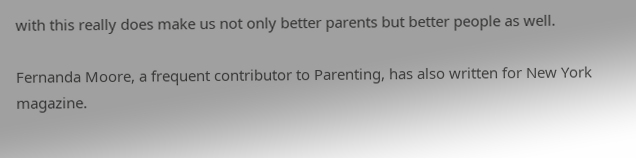with this really does make us not only better parents but better people as well.

Fernanda Moore, a frequent contributor to Parenting, has also written for New York magazine.